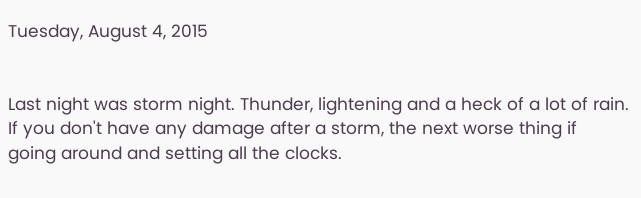Tuesday, August 4, 2015


Last night was storm night. Thunder, lightening and a heck of a lot of rain. If you don't have any damage after a storm, the next worse thing if going around and setting all the clocks.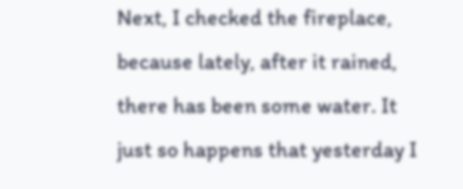Next, I checked the fireplace, because lately, after it rained, there has been some water. It just so happens that yesterday I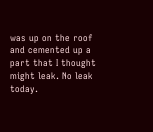was up on the roof and cemented up a part that I thought might leak. No leak today.